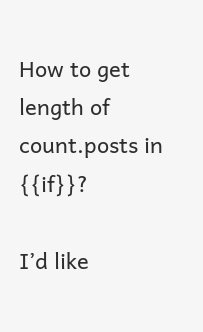How to get length of count.posts in {{if}}?

I’d like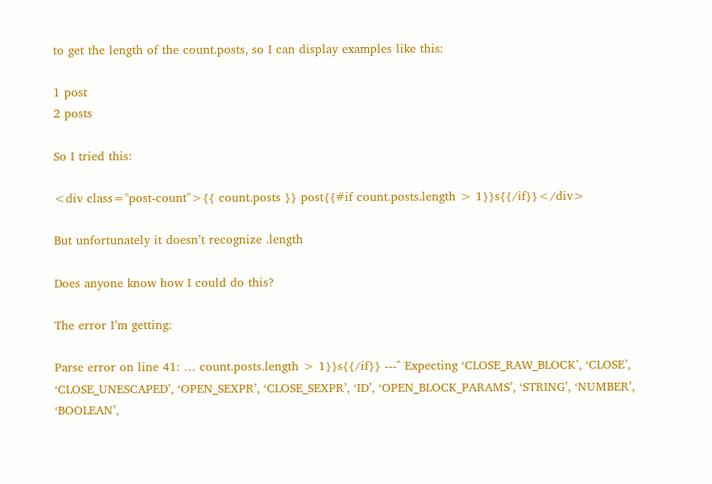to get the length of the count.posts, so I can display examples like this:

1 post
2 posts

So I tried this:

<div class="post-count">{{ count.posts }} post{{#if count.posts.length > 1}}s{{/if}}</div>

But unfortunately it doesn’t recognize .length

Does anyone know how I could do this?

The error I’m getting:

Parse error on line 41: … count.posts.length > 1}}s{{/if}} ---^ Expecting ‘CLOSE_RAW_BLOCK’, ‘CLOSE’, ‘CLOSE_UNESCAPED’, ‘OPEN_SEXPR’, ‘CLOSE_SEXPR’, ‘ID’, ‘OPEN_BLOCK_PARAMS’, ‘STRING’, ‘NUMBER’, ‘BOOLEAN’,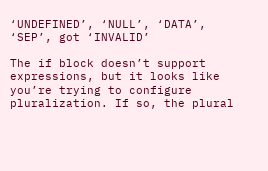‘UNDEFINED’, ‘NULL’, ‘DATA’, ‘SEP’, got ‘INVALID’

The if block doesn’t support expressions, but it looks like you’re trying to configure pluralization. If so, the plural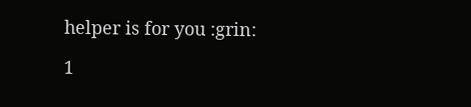helper is for you :grin:

1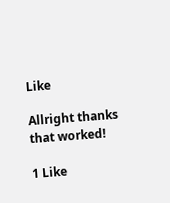Like

Allright thanks that worked!

1 Like